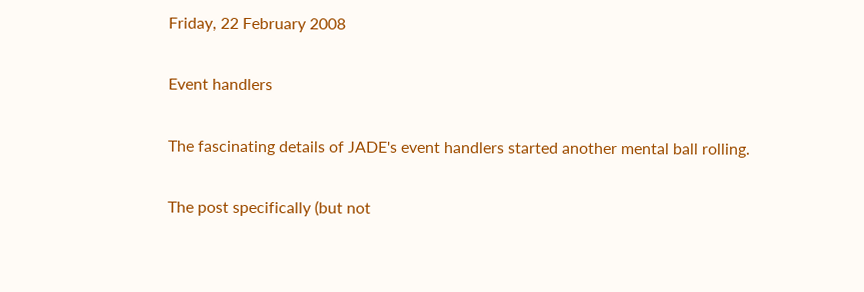Friday, 22 February 2008

Event handlers

The fascinating details of JADE's event handlers started another mental ball rolling.

The post specifically (but not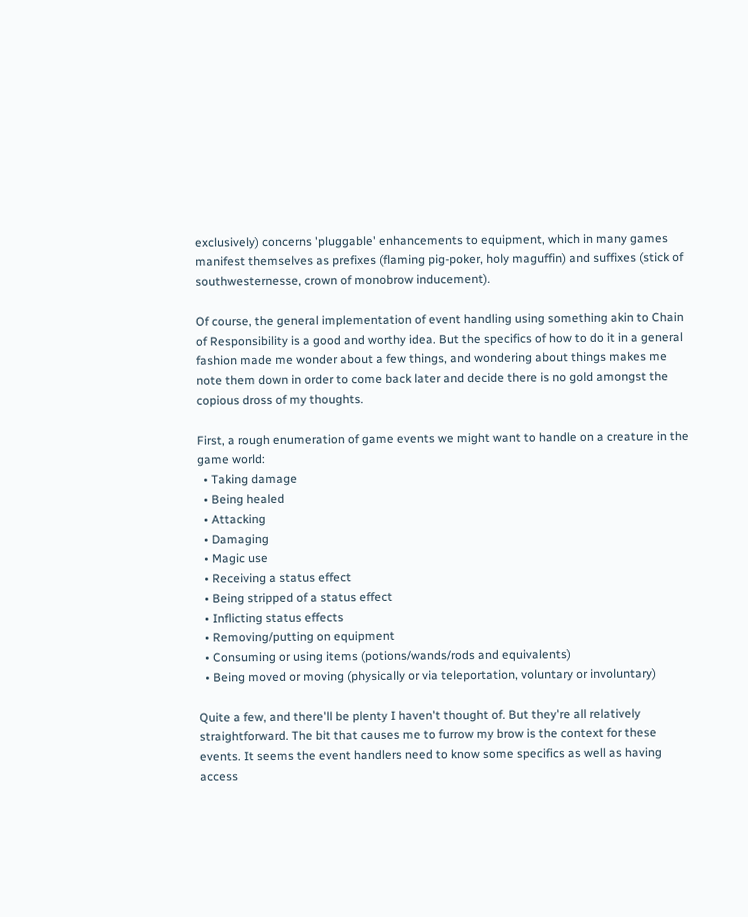exclusively) concerns 'pluggable' enhancements to equipment, which in many games manifest themselves as prefixes (flaming pig-poker, holy maguffin) and suffixes (stick of southwesternesse, crown of monobrow inducement).

Of course, the general implementation of event handling using something akin to Chain of Responsibility is a good and worthy idea. But the specifics of how to do it in a general fashion made me wonder about a few things, and wondering about things makes me note them down in order to come back later and decide there is no gold amongst the copious dross of my thoughts.

First, a rough enumeration of game events we might want to handle on a creature in the game world:
  • Taking damage
  • Being healed
  • Attacking
  • Damaging
  • Magic use
  • Receiving a status effect
  • Being stripped of a status effect
  • Inflicting status effects
  • Removing/putting on equipment
  • Consuming or using items (potions/wands/rods and equivalents)
  • Being moved or moving (physically or via teleportation, voluntary or involuntary)

Quite a few, and there'll be plenty I haven't thought of. But they're all relatively straightforward. The bit that causes me to furrow my brow is the context for these events. It seems the event handlers need to know some specifics as well as having access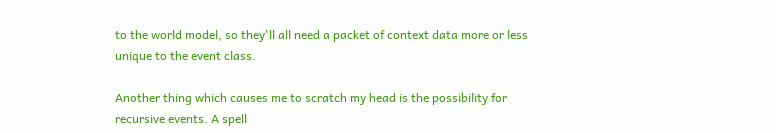to the world model, so they'll all need a packet of context data more or less unique to the event class.

Another thing which causes me to scratch my head is the possibility for recursive events. A spell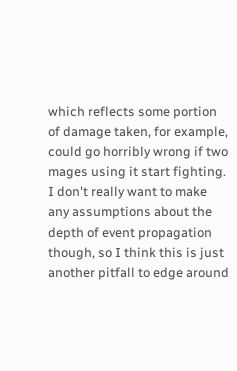which reflects some portion of damage taken, for example, could go horribly wrong if two mages using it start fighting. I don't really want to make any assumptions about the depth of event propagation though, so I think this is just another pitfall to edge around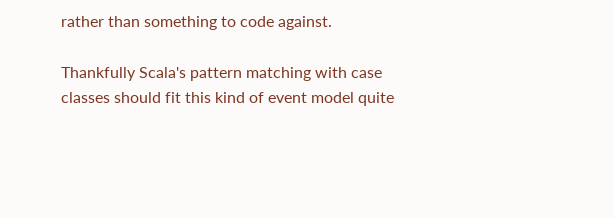rather than something to code against.

Thankfully Scala's pattern matching with case classes should fit this kind of event model quite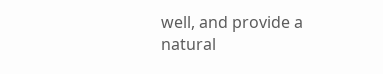well, and provide a natural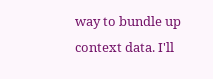way to bundle up context data. I'll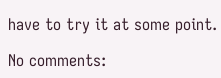have to try it at some point.

No comments: